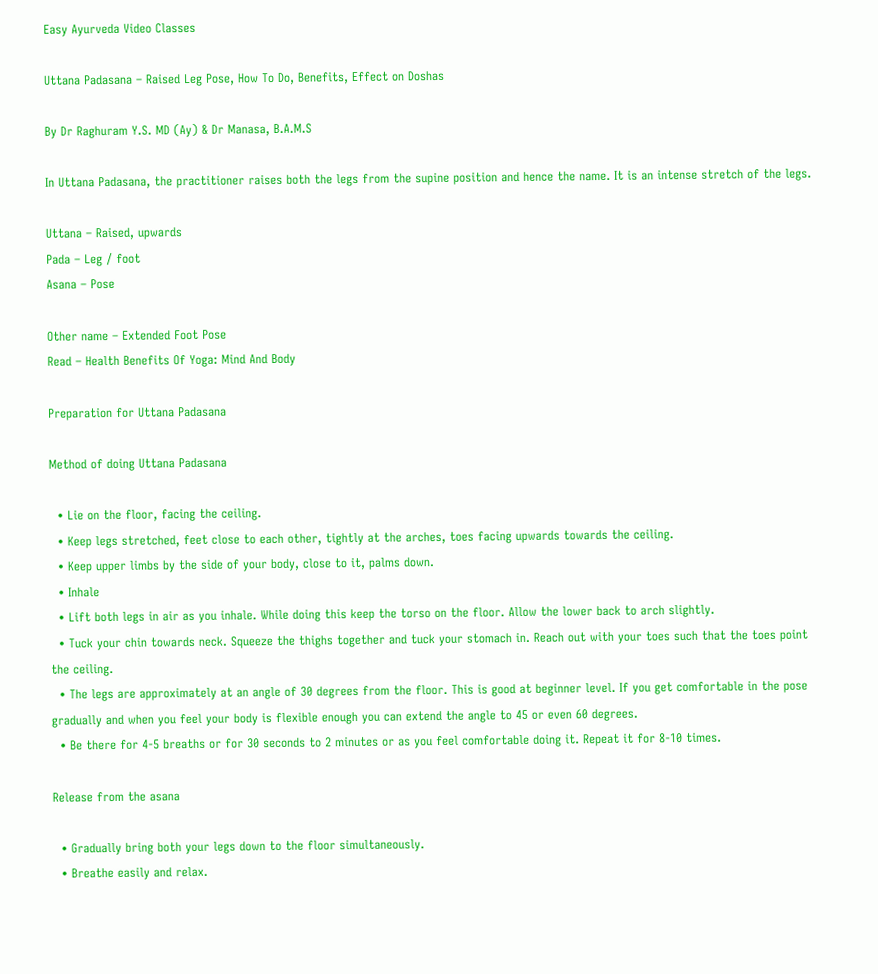Easy Ayurveda Video Classes

Uttana Padasana – Raised Leg Pose, How To Do, Benefits, Effect on Doshas

By Dr Raghuram Y.S. MD (Ay) & Dr Manasa, B.A.M.S

In Uttana Padasana, the practitioner raises both the legs from the supine position and hence the name. It is an intense stretch of the legs.

Uttana – Raised, upwards
Pada – Leg / foot
Asana – Pose

Other name – Extended Foot Pose
Read – Health Benefits Of Yoga: Mind And Body

Preparation for Uttana Padasana

Method of doing Uttana Padasana

  • Lie on the floor, facing the ceiling.
  • Keep legs stretched, feet close to each other, tightly at the arches, toes facing upwards towards the ceiling.
  • Keep upper limbs by the side of your body, close to it, palms down.
  • Inhale
  • Lift both legs in air as you inhale. While doing this keep the torso on the floor. Allow the lower back to arch slightly.
  • Tuck your chin towards neck. Squeeze the thighs together and tuck your stomach in. Reach out with your toes such that the toes point the ceiling.
  • The legs are approximately at an angle of 30 degrees from the floor. This is good at beginner level. If you get comfortable in the pose gradually and when you feel your body is flexible enough you can extend the angle to 45 or even 60 degrees.
  • Be there for 4-5 breaths or for 30 seconds to 2 minutes or as you feel comfortable doing it. Repeat it for 8-10 times.

Release from the asana

  • Gradually bring both your legs down to the floor simultaneously.
  • Breathe easily and relax.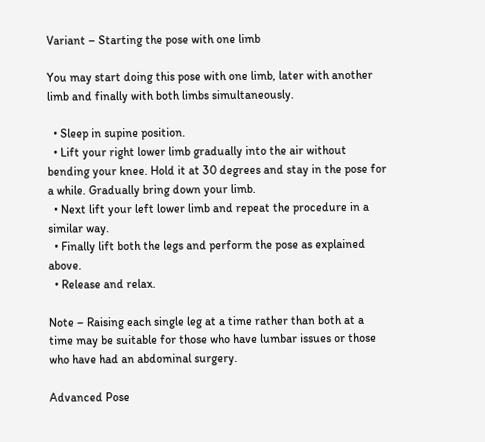Variant – Starting the pose with one limb

You may start doing this pose with one limb, later with another limb and finally with both limbs simultaneously.

  • Sleep in supine position.
  • Lift your right lower limb gradually into the air without bending your knee. Hold it at 30 degrees and stay in the pose for a while. Gradually bring down your limb.
  • Next lift your left lower limb and repeat the procedure in a similar way.
  • Finally lift both the legs and perform the pose as explained above.
  • Release and relax.

Note – Raising each single leg at a time rather than both at a time may be suitable for those who have lumbar issues or those who have had an abdominal surgery.

Advanced Pose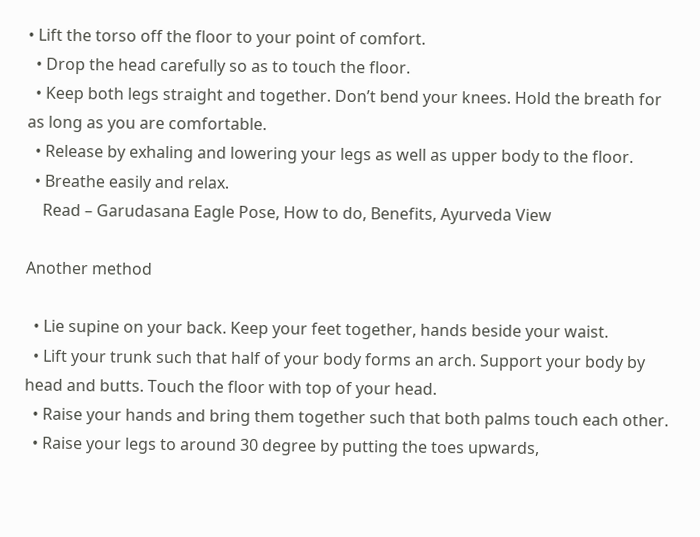• Lift the torso off the floor to your point of comfort.
  • Drop the head carefully so as to touch the floor.
  • Keep both legs straight and together. Don’t bend your knees. Hold the breath for as long as you are comfortable.
  • Release by exhaling and lowering your legs as well as upper body to the floor.
  • Breathe easily and relax.
    Read – Garudasana Eagle Pose, How to do, Benefits, Ayurveda View

Another method

  • Lie supine on your back. Keep your feet together, hands beside your waist.
  • Lift your trunk such that half of your body forms an arch. Support your body by head and butts. Touch the floor with top of your head.
  • Raise your hands and bring them together such that both palms touch each other.
  • Raise your legs to around 30 degree by putting the toes upwards,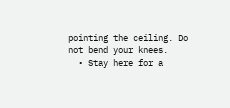pointing the ceiling. Do not bend your knees.
  • Stay here for a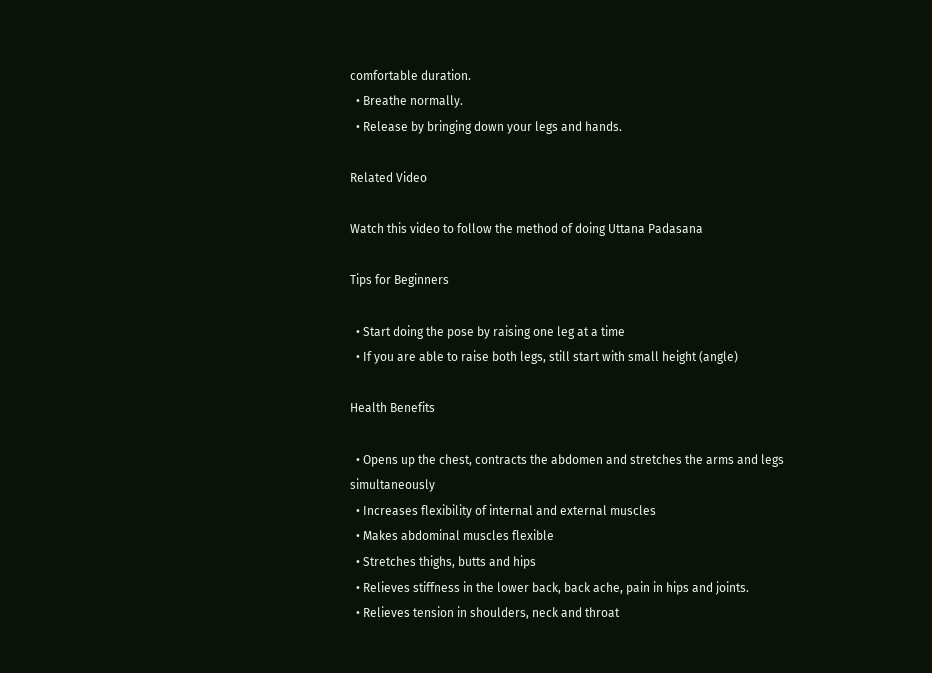comfortable duration.
  • Breathe normally.
  • Release by bringing down your legs and hands.

Related Video

Watch this video to follow the method of doing Uttana Padasana

Tips for Beginners

  • Start doing the pose by raising one leg at a time
  • If you are able to raise both legs, still start with small height (angle)

Health Benefits

  • Opens up the chest, contracts the abdomen and stretches the arms and legs simultaneously
  • Increases flexibility of internal and external muscles
  • Makes abdominal muscles flexible
  • Stretches thighs, butts and hips
  • Relieves stiffness in the lower back, back ache, pain in hips and joints.
  • Relieves tension in shoulders, neck and throat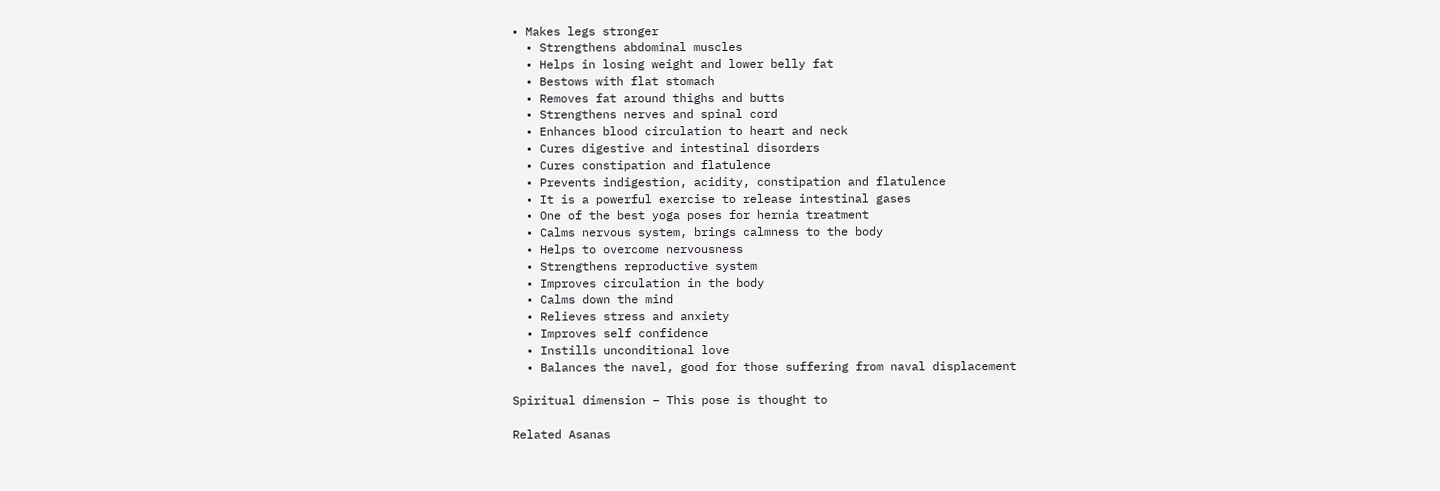• Makes legs stronger
  • Strengthens abdominal muscles
  • Helps in losing weight and lower belly fat
  • Bestows with flat stomach
  • Removes fat around thighs and butts
  • Strengthens nerves and spinal cord
  • Enhances blood circulation to heart and neck
  • Cures digestive and intestinal disorders
  • Cures constipation and flatulence
  • Prevents indigestion, acidity, constipation and flatulence
  • It is a powerful exercise to release intestinal gases
  • One of the best yoga poses for hernia treatment
  • Calms nervous system, brings calmness to the body
  • Helps to overcome nervousness
  • Strengthens reproductive system
  • Improves circulation in the body
  • Calms down the mind
  • Relieves stress and anxiety
  • Improves self confidence
  • Instills unconditional love
  • Balances the navel, good for those suffering from naval displacement

Spiritual dimension – This pose is thought to

Related Asanas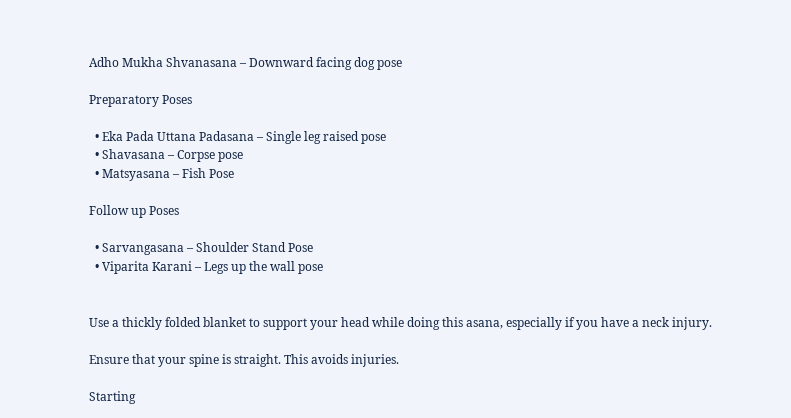Adho Mukha Shvanasana – Downward facing dog pose

Preparatory Poses

  • Eka Pada Uttana Padasana – Single leg raised pose
  • Shavasana – Corpse pose
  • Matsyasana – Fish Pose

Follow up Poses

  • Sarvangasana – Shoulder Stand Pose
  • Viparita Karani – Legs up the wall pose


Use a thickly folded blanket to support your head while doing this asana, especially if you have a neck injury.

Ensure that your spine is straight. This avoids injuries.

Starting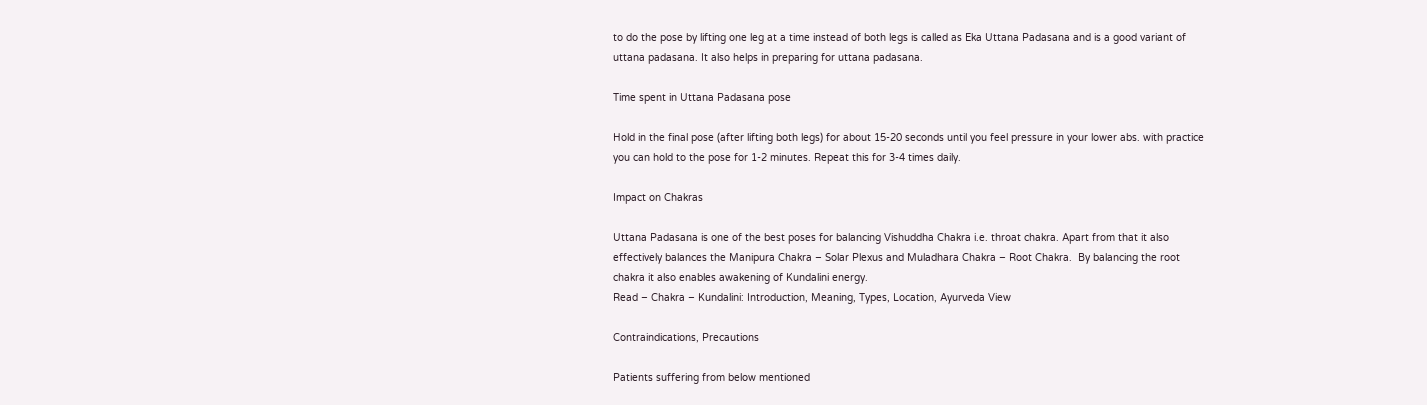to do the pose by lifting one leg at a time instead of both legs is called as Eka Uttana Padasana and is a good variant of uttana padasana. It also helps in preparing for uttana padasana.

Time spent in Uttana Padasana pose

Hold in the final pose (after lifting both legs) for about 15-20 seconds until you feel pressure in your lower abs. with practice you can hold to the pose for 1-2 minutes. Repeat this for 3-4 times daily.

Impact on Chakras

Uttana Padasana is one of the best poses for balancing Vishuddha Chakra i.e. throat chakra. Apart from that it also effectively balances the Manipura Chakra – Solar Plexus and Muladhara Chakra – Root Chakra.  By balancing the root chakra it also enables awakening of Kundalini energy.
Read – Chakra – Kundalini: Introduction, Meaning, Types, Location, Ayurveda View

Contraindications, Precautions

Patients suffering from below mentioned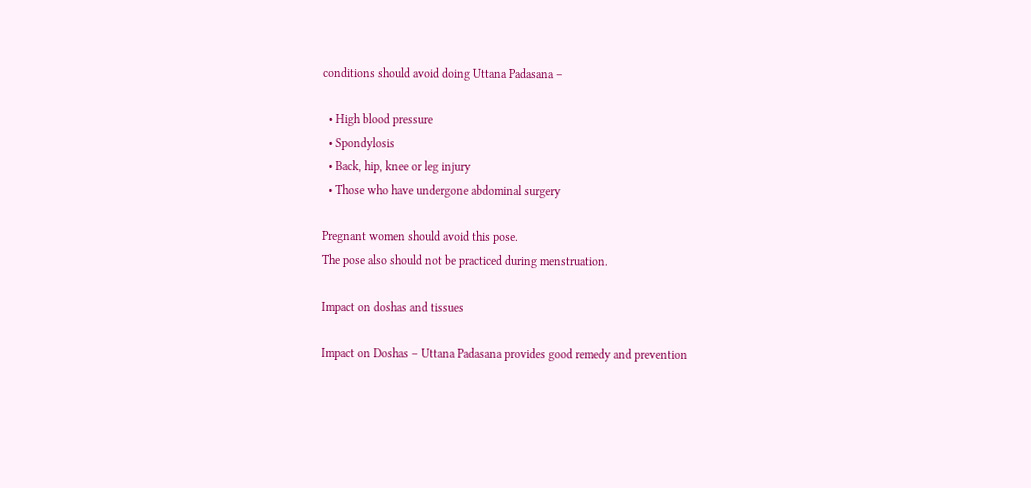conditions should avoid doing Uttana Padasana –

  • High blood pressure
  • Spondylosis
  • Back, hip, knee or leg injury
  • Those who have undergone abdominal surgery

Pregnant women should avoid this pose.
The pose also should not be practiced during menstruation.

Impact on doshas and tissues

Impact on Doshas – Uttana Padasana provides good remedy and prevention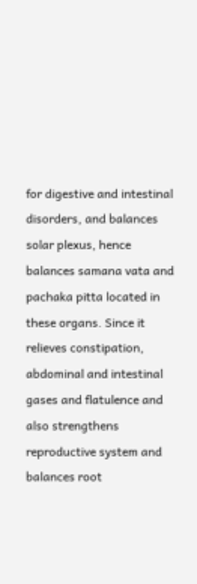for digestive and intestinal disorders, and balances solar plexus, hence balances samana vata and pachaka pitta located in these organs. Since it relieves constipation, abdominal and intestinal gases and flatulence and also strengthens reproductive system and balances root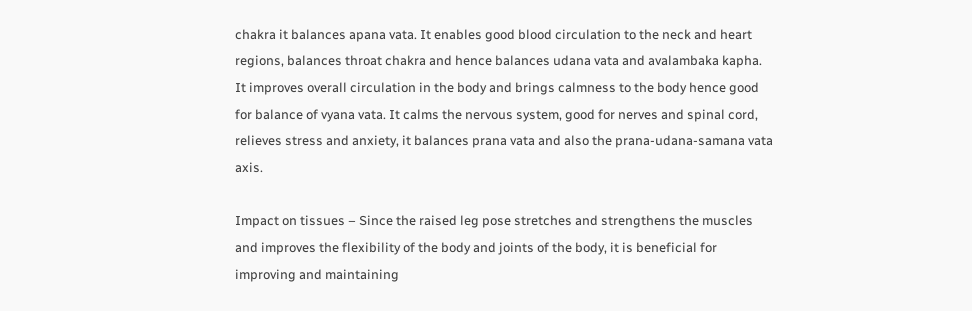chakra it balances apana vata. It enables good blood circulation to the neck and heart regions, balances throat chakra and hence balances udana vata and avalambaka kapha. It improves overall circulation in the body and brings calmness to the body hence good for balance of vyana vata. It calms the nervous system, good for nerves and spinal cord, relieves stress and anxiety, it balances prana vata and also the prana-udana-samana vata axis.

Impact on tissues – Since the raised leg pose stretches and strengthens the muscles and improves the flexibility of the body and joints of the body, it is beneficial for improving and maintaining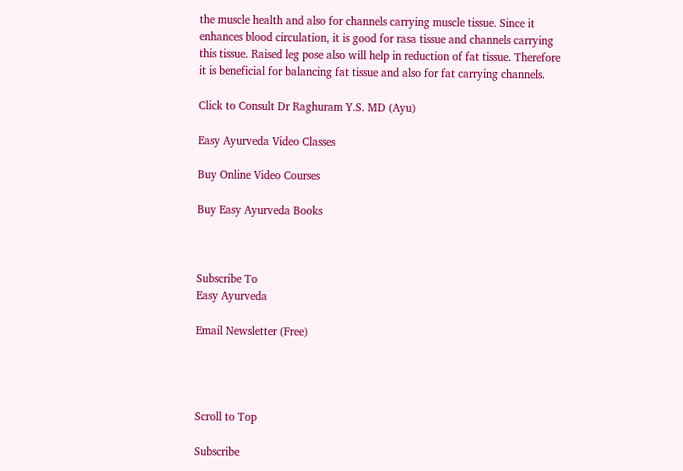the muscle health and also for channels carrying muscle tissue. Since it enhances blood circulation, it is good for rasa tissue and channels carrying this tissue. Raised leg pose also will help in reduction of fat tissue. Therefore it is beneficial for balancing fat tissue and also for fat carrying channels.

Click to Consult Dr Raghuram Y.S. MD (Ayu)

Easy Ayurveda Video Classes

Buy Online Video Courses

Buy Easy Ayurveda Books



Subscribe To
Easy Ayurveda

Email Newsletter (Free)




Scroll to Top

Subscribe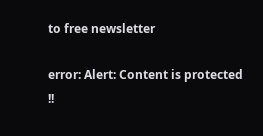to free newsletter

error: Alert: Content is protected !!